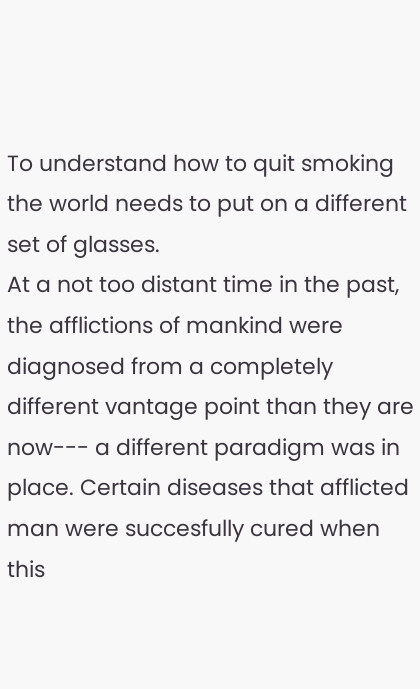To understand how to quit smoking the world needs to put on a different set of glasses.
At a not too distant time in the past, the afflictions of mankind were diagnosed from a completely different vantage point than they are now--- a different paradigm was in place. Certain diseases that afflicted man were succesfully cured when this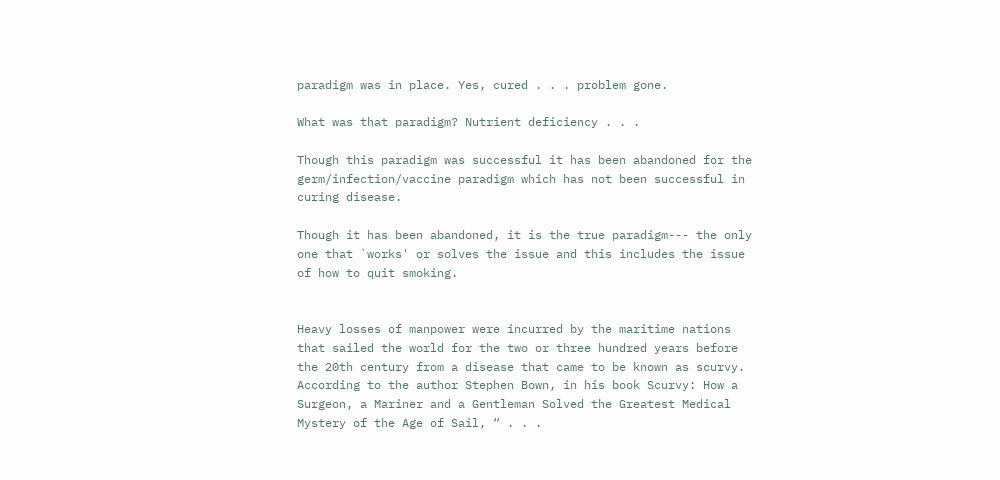paradigm was in place. Yes, cured . . . problem gone.

What was that paradigm? Nutrient deficiency . . .

Though this paradigm was successful it has been abandoned for the germ/infection/vaccine paradigm which has not been successful in curing disease.

Though it has been abandoned, it is the true paradigm--- the only one that `works' or solves the issue and this includes the issue of how to quit smoking.


Heavy losses of manpower were incurred by the maritime nations that sailed the world for the two or three hundred years before the 20th century from a disease that came to be known as scurvy. According to the author Stephen Bown, in his book Scurvy: How a Surgeon, a Mariner and a Gentleman Solved the Greatest Medical Mystery of the Age of Sail, “ . . .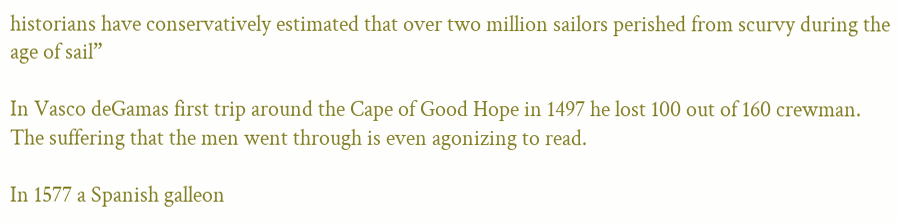historians have conservatively estimated that over two million sailors perished from scurvy during the age of sail”

In Vasco deGamas first trip around the Cape of Good Hope in 1497 he lost 100 out of 160 crewman. The suffering that the men went through is even agonizing to read.

In 1577 a Spanish galleon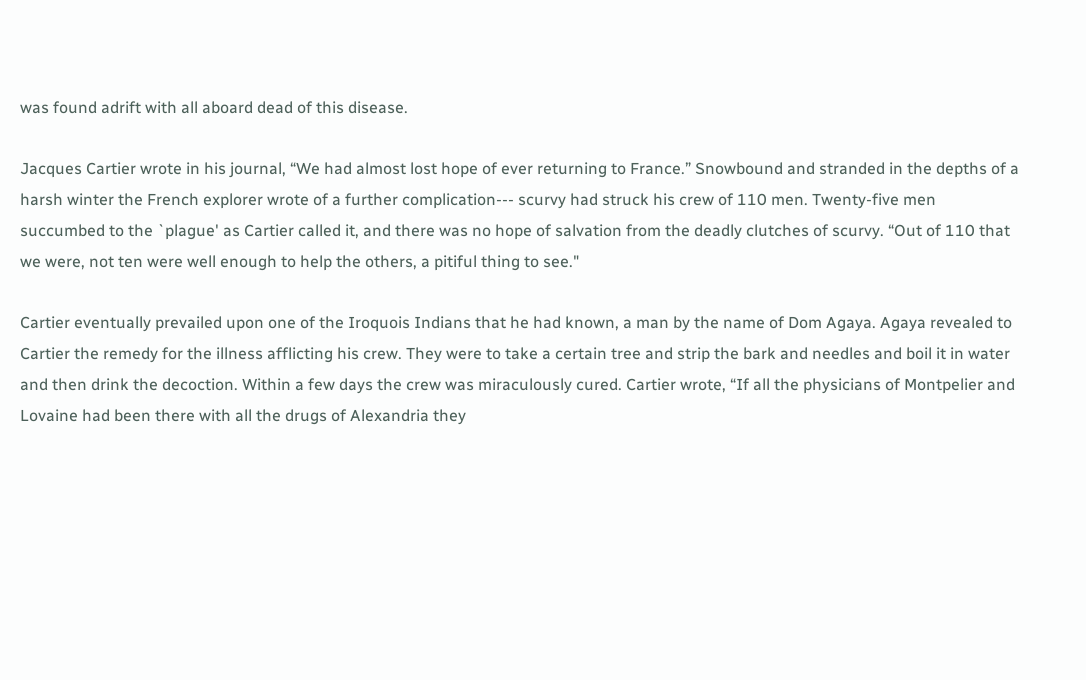was found adrift with all aboard dead of this disease.

Jacques Cartier wrote in his journal, “We had almost lost hope of ever returning to France.” Snowbound and stranded in the depths of a harsh winter the French explorer wrote of a further complication--- scurvy had struck his crew of 110 men. Twenty-five men succumbed to the `plague' as Cartier called it, and there was no hope of salvation from the deadly clutches of scurvy. “Out of 110 that we were, not ten were well enough to help the others, a pitiful thing to see."

Cartier eventually prevailed upon one of the Iroquois Indians that he had known, a man by the name of Dom Agaya. Agaya revealed to Cartier the remedy for the illness afflicting his crew. They were to take a certain tree and strip the bark and needles and boil it in water and then drink the decoction. Within a few days the crew was miraculously cured. Cartier wrote, “If all the physicians of Montpelier and Lovaine had been there with all the drugs of Alexandria they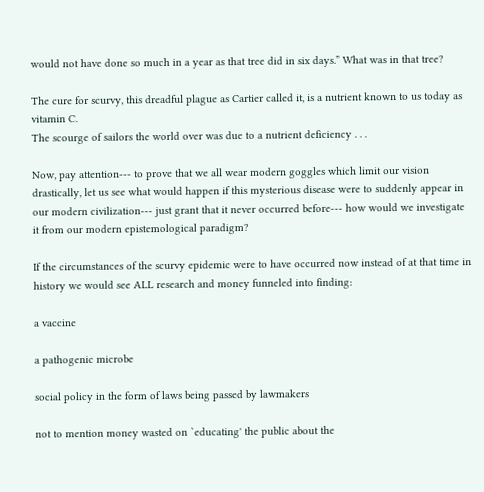would not have done so much in a year as that tree did in six days.” What was in that tree?

The cure for scurvy, this dreadful plague as Cartier called it, is a nutrient known to us today as vitamin C.
The scourge of sailors the world over was due to a nutrient deficiency . . .

Now, pay attention--- to prove that we all wear modern goggles which limit our vision drastically, let us see what would happen if this mysterious disease were to suddenly appear in our modern civilization--- just grant that it never occurred before--- how would we investigate it from our modern epistemological paradigm?

If the circumstances of the scurvy epidemic were to have occurred now instead of at that time in history we would see ALL research and money funneled into finding:

a vaccine

a pathogenic microbe

social policy in the form of laws being passed by lawmakers

not to mention money wasted on `educating' the public about the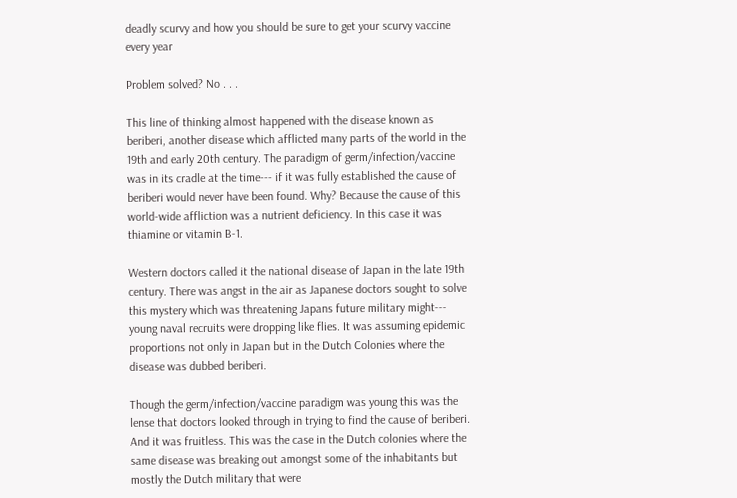deadly scurvy and how you should be sure to get your scurvy vaccine every year

Problem solved? No . . .

This line of thinking almost happened with the disease known as beriberi, another disease which afflicted many parts of the world in the 19th and early 20th century. The paradigm of germ/infection/vaccine was in its cradle at the time--- if it was fully established the cause of beriberi would never have been found. Why? Because the cause of this world-wide affliction was a nutrient deficiency. In this case it was thiamine or vitamin B-1.

Western doctors called it the national disease of Japan in the late 19th century. There was angst in the air as Japanese doctors sought to solve this mystery which was threatening Japans future military might--- young naval recruits were dropping like flies. It was assuming epidemic proportions not only in Japan but in the Dutch Colonies where the disease was dubbed beriberi.

Though the germ/infection/vaccine paradigm was young this was the lense that doctors looked through in trying to find the cause of beriberi. And it was fruitless. This was the case in the Dutch colonies where the same disease was breaking out amongst some of the inhabitants but mostly the Dutch military that were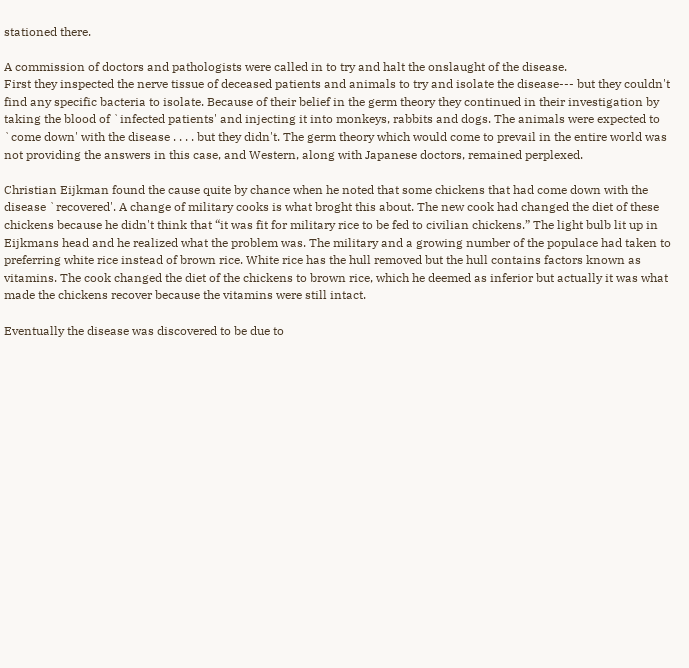stationed there.

A commission of doctors and pathologists were called in to try and halt the onslaught of the disease.
First they inspected the nerve tissue of deceased patients and animals to try and isolate the disease--- but they couldn't find any specific bacteria to isolate. Because of their belief in the germ theory they continued in their investigation by taking the blood of `infected patients' and injecting it into monkeys, rabbits and dogs. The animals were expected to `come down' with the disease . . . . but they didn't. The germ theory which would come to prevail in the entire world was not providing the answers in this case, and Western, along with Japanese doctors, remained perplexed.

Christian Eijkman found the cause quite by chance when he noted that some chickens that had come down with the disease `recovered'. A change of military cooks is what broght this about. The new cook had changed the diet of these chickens because he didn't think that “it was fit for military rice to be fed to civilian chickens.” The light bulb lit up in Eijkmans head and he realized what the problem was. The military and a growing number of the populace had taken to preferring white rice instead of brown rice. White rice has the hull removed but the hull contains factors known as vitamins. The cook changed the diet of the chickens to brown rice, which he deemed as inferior but actually it was what made the chickens recover because the vitamins were still intact.

Eventually the disease was discovered to be due to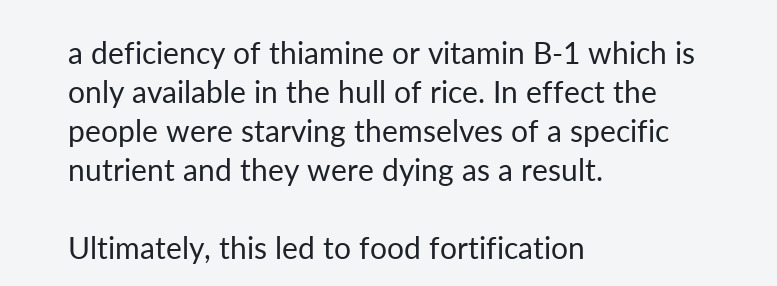a deficiency of thiamine or vitamin B-1 which is only available in the hull of rice. In effect the people were starving themselves of a specific nutrient and they were dying as a result.

Ultimately, this led to food fortification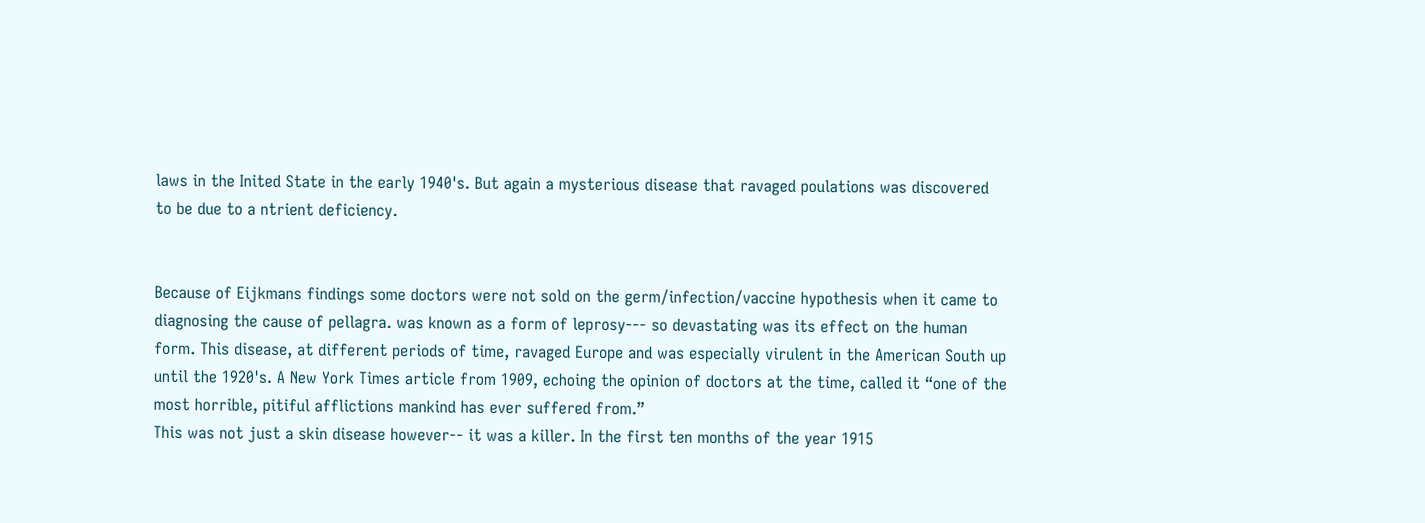laws in the Inited State in the early 1940's. But again a mysterious disease that ravaged poulations was discovered to be due to a ntrient deficiency.


Because of Eijkmans findings some doctors were not sold on the germ/infection/vaccine hypothesis when it came to diagnosing the cause of pellagra. was known as a form of leprosy--- so devastating was its effect on the human form. This disease, at different periods of time, ravaged Europe and was especially virulent in the American South up until the 1920's. A New York Times article from 1909, echoing the opinion of doctors at the time, called it “one of the most horrible, pitiful afflictions mankind has ever suffered from.”
This was not just a skin disease however-- it was a killer. In the first ten months of the year 1915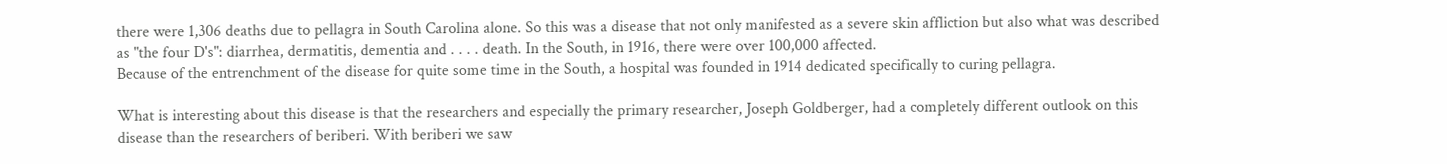there were 1,306 deaths due to pellagra in South Carolina alone. So this was a disease that not only manifested as a severe skin affliction but also what was described as "the four D's": diarrhea, dermatitis, dementia and . . . . death. In the South, in 1916, there were over 100,000 affected.
Because of the entrenchment of the disease for quite some time in the South, a hospital was founded in 1914 dedicated specifically to curing pellagra.

What is interesting about this disease is that the researchers and especially the primary researcher, Joseph Goldberger, had a completely different outlook on this disease than the researchers of beriberi. With beriberi we saw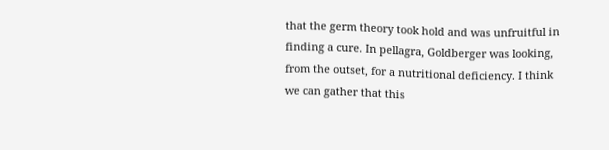that the germ theory took hold and was unfruitful in finding a cure. In pellagra, Goldberger was looking, from the outset, for a nutritional deficiency. I think we can gather that this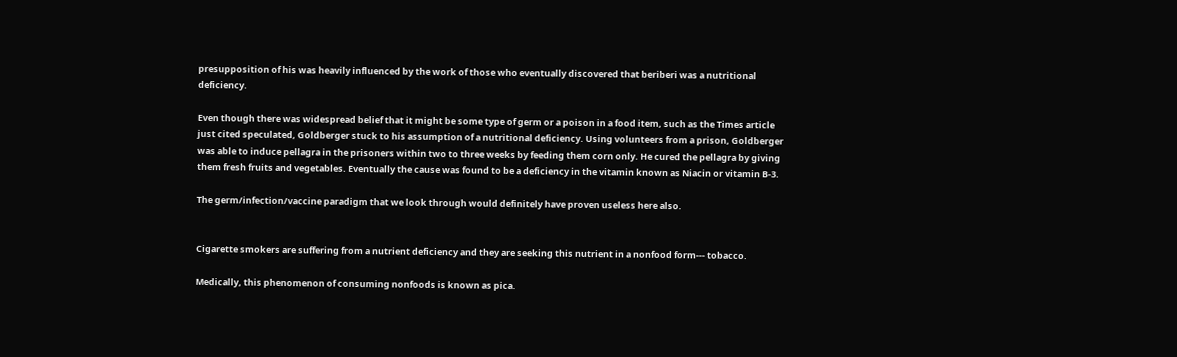presupposition of his was heavily influenced by the work of those who eventually discovered that beriberi was a nutritional deficiency.

Even though there was widespread belief that it might be some type of germ or a poison in a food item, such as the Times article just cited speculated, Goldberger stuck to his assumption of a nutritional deficiency. Using volunteers from a prison, Goldberger was able to induce pellagra in the prisoners within two to three weeks by feeding them corn only. He cured the pellagra by giving them fresh fruits and vegetables. Eventually the cause was found to be a deficiency in the vitamin known as Niacin or vitamin B-3.

The germ/infection/vaccine paradigm that we look through would definitely have proven useless here also.


Cigarette smokers are suffering from a nutrient deficiency and they are seeking this nutrient in a nonfood form--- tobacco.

Medically, this phenomenon of consuming nonfoods is known as pica.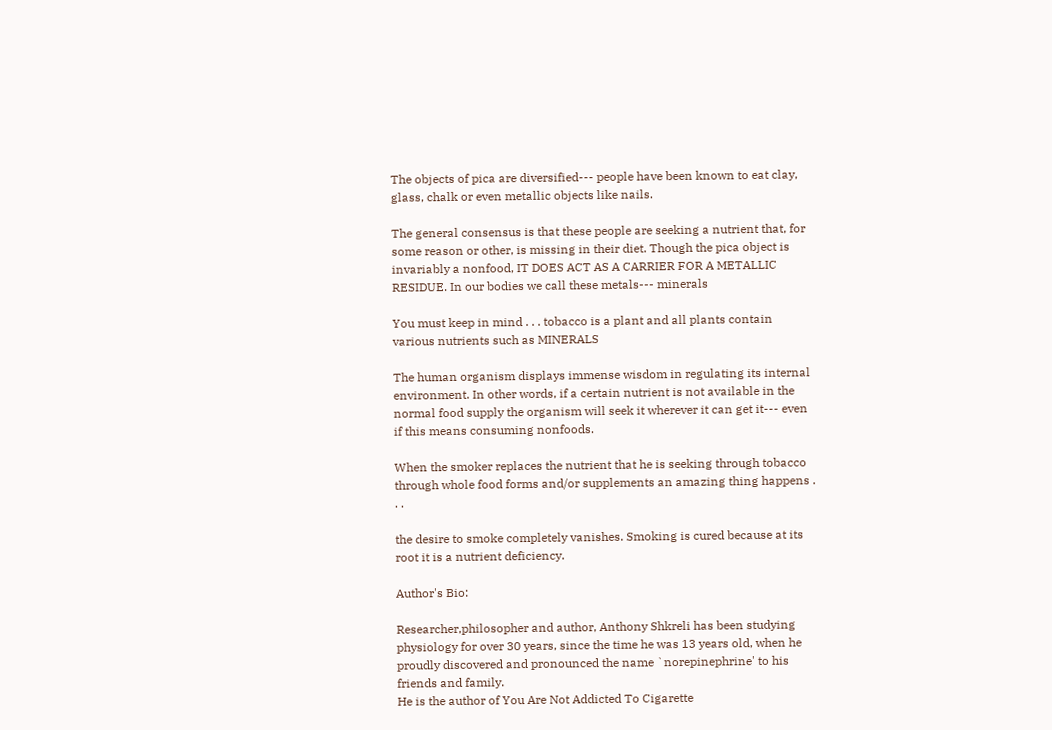The objects of pica are diversified--- people have been known to eat clay, glass, chalk or even metallic objects like nails.

The general consensus is that these people are seeking a nutrient that, for some reason or other, is missing in their diet. Though the pica object is invariably a nonfood, IT DOES ACT AS A CARRIER FOR A METALLIC RESIDUE. In our bodies we call these metals--- minerals

You must keep in mind . . . tobacco is a plant and all plants contain various nutrients such as MINERALS

The human organism displays immense wisdom in regulating its internal environment. In other words, if a certain nutrient is not available in the normal food supply the organism will seek it wherever it can get it--- even if this means consuming nonfoods.

When the smoker replaces the nutrient that he is seeking through tobacco through whole food forms and/or supplements an amazing thing happens . . .

the desire to smoke completely vanishes. Smoking is cured because at its root it is a nutrient deficiency.

Author's Bio:

Researcher,philosopher and author, Anthony Shkreli has been studying physiology for over 30 years, since the time he was 13 years old, when he proudly discovered and pronounced the name `norepinephrine' to his friends and family.
He is the author of You Are Not Addicted To Cigarette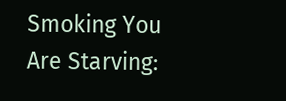Smoking You Are Starving: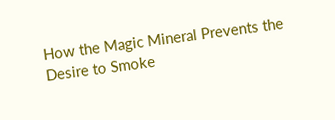How the Magic Mineral Prevents the Desire to Smoke